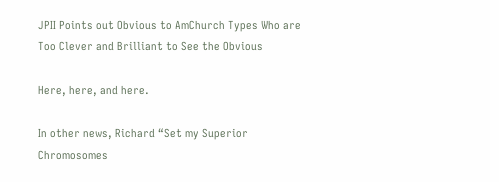JPII Points out Obvious to AmChurch Types Who are Too Clever and Brilliant to See the Obvious

Here, here, and here.

In other news, Richard “Set my Superior Chromosomes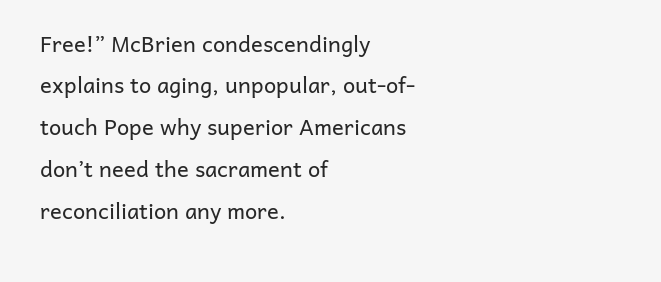Free!” McBrien condescendingly explains to aging, unpopular, out-of-touch Pope why superior Americans don’t need the sacrament of reconciliation any more.